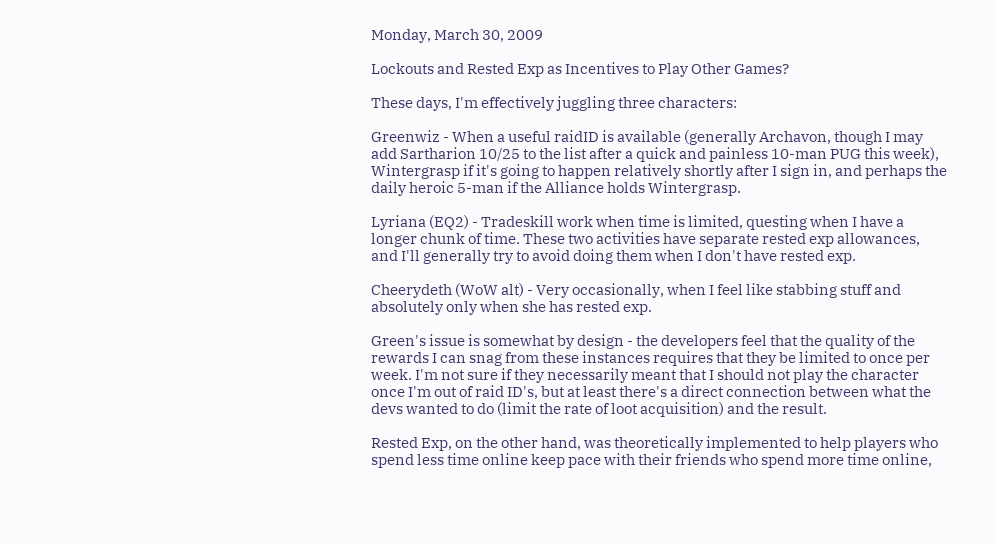Monday, March 30, 2009

Lockouts and Rested Exp as Incentives to Play Other Games?

These days, I'm effectively juggling three characters:

Greenwiz - When a useful raidID is available (generally Archavon, though I may add Sartharion 10/25 to the list after a quick and painless 10-man PUG this week), Wintergrasp if it's going to happen relatively shortly after I sign in, and perhaps the daily heroic 5-man if the Alliance holds Wintergrasp.

Lyriana (EQ2) - Tradeskill work when time is limited, questing when I have a longer chunk of time. These two activities have separate rested exp allowances, and I'll generally try to avoid doing them when I don't have rested exp.

Cheerydeth (WoW alt) - Very occasionally, when I feel like stabbing stuff and absolutely only when she has rested exp.

Green's issue is somewhat by design - the developers feel that the quality of the rewards I can snag from these instances requires that they be limited to once per week. I'm not sure if they necessarily meant that I should not play the character once I'm out of raid ID's, but at least there's a direct connection between what the devs wanted to do (limit the rate of loot acquisition) and the result.

Rested Exp, on the other hand, was theoretically implemented to help players who spend less time online keep pace with their friends who spend more time online,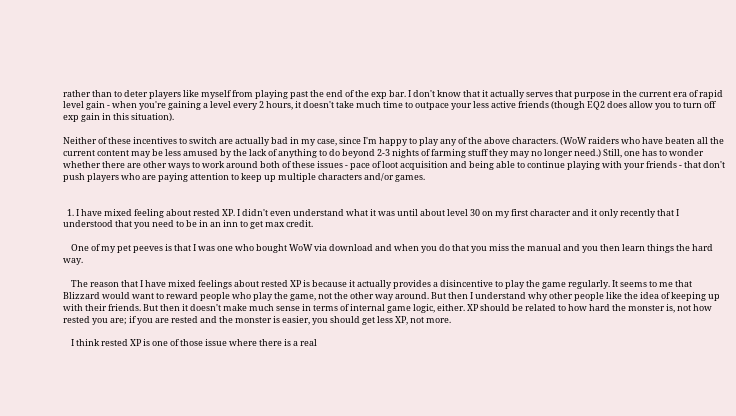rather than to deter players like myself from playing past the end of the exp bar. I don't know that it actually serves that purpose in the current era of rapid level gain - when you're gaining a level every 2 hours, it doesn't take much time to outpace your less active friends (though EQ2 does allow you to turn off exp gain in this situation).

Neither of these incentives to switch are actually bad in my case, since I'm happy to play any of the above characters. (WoW raiders who have beaten all the current content may be less amused by the lack of anything to do beyond 2-3 nights of farming stuff they may no longer need.) Still, one has to wonder whether there are other ways to work around both of these issues - pace of loot acquisition and being able to continue playing with your friends - that don't push players who are paying attention to keep up multiple characters and/or games.


  1. I have mixed feeling about rested XP. I didn't even understand what it was until about level 30 on my first character and it only recently that I understood that you need to be in an inn to get max credit.

    One of my pet peeves is that I was one who bought WoW via download and when you do that you miss the manual and you then learn things the hard way.

    The reason that I have mixed feelings about rested XP is because it actually provides a disincentive to play the game regularly. It seems to me that Blizzard would want to reward people who play the game, not the other way around. But then I understand why other people like the idea of keeping up with their friends. But then it doesn't make much sense in terms of internal game logic, either. XP should be related to how hard the monster is, not how rested you are; if you are rested and the monster is easier, you should get less XP, not more.

    I think rested XP is one of those issue where there is a real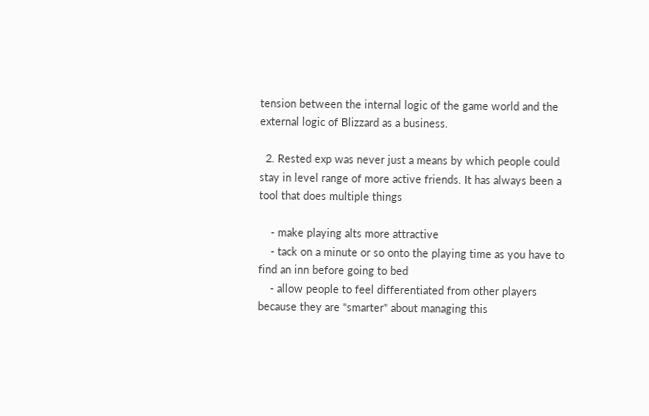tension between the internal logic of the game world and the external logic of Blizzard as a business.

  2. Rested exp was never just a means by which people could stay in level range of more active friends. It has always been a tool that does multiple things

    - make playing alts more attractive
    - tack on a minute or so onto the playing time as you have to find an inn before going to bed
    - allow people to feel differentiated from other players because they are "smarter" about managing this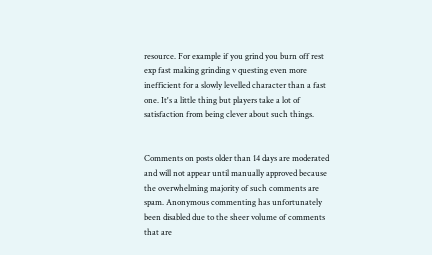resource. For example if you grind you burn off rest exp fast making grinding v questing even more inefficient for a slowly levelled character than a fast one. It's a little thing but players take a lot of satisfaction from being clever about such things.


Comments on posts older than 14 days are moderated and will not appear until manually approved because the overwhelming majority of such comments are spam. Anonymous commenting has unfortunately been disabled due to the sheer volume of comments that are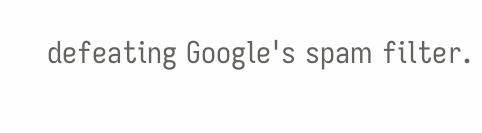defeating Google's spam filter.